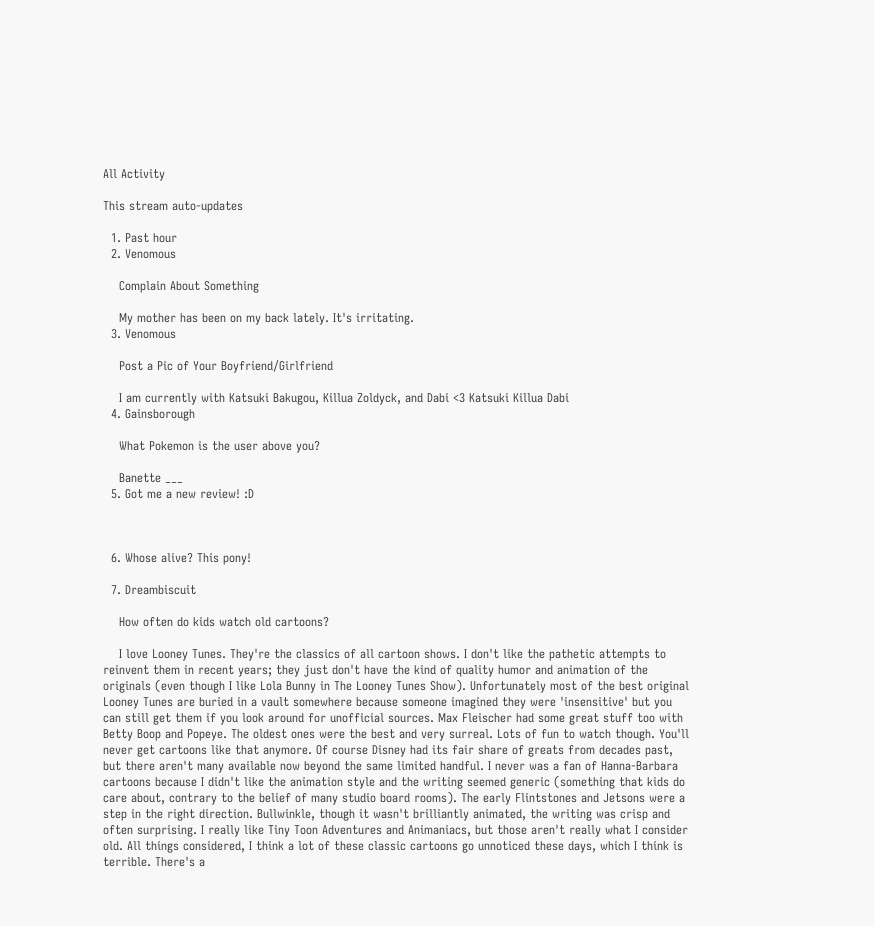All Activity

This stream auto-updates

  1. Past hour
  2. Venomous

    Complain About Something

    My mother has been on my back lately. It's irritating.
  3. Venomous

    Post a Pic of Your Boyfriend/Girlfriend

    I am currently with Katsuki Bakugou, Killua Zoldyck, and Dabi <3 Katsuki Killua Dabi
  4. Gainsborough

    What Pokemon is the user above you?

    Banette ___
  5. Got me a new review! :D



  6. Whose alive? This pony!

  7. Dreambiscuit

    How often do kids watch old cartoons?

    I love Looney Tunes. They're the classics of all cartoon shows. I don't like the pathetic attempts to reinvent them in recent years; they just don't have the kind of quality humor and animation of the originals (even though I like Lola Bunny in The Looney Tunes Show). Unfortunately most of the best original Looney Tunes are buried in a vault somewhere because someone imagined they were 'insensitive' but you can still get them if you look around for unofficial sources. Max Fleischer had some great stuff too with Betty Boop and Popeye. The oldest ones were the best and very surreal. Lots of fun to watch though. You'll never get cartoons like that anymore. Of course Disney had its fair share of greats from decades past, but there aren't many available now beyond the same limited handful. I never was a fan of Hanna-Barbara cartoons because I didn't like the animation style and the writing seemed generic (something that kids do care about, contrary to the belief of many studio board rooms). The early Flintstones and Jetsons were a step in the right direction. Bullwinkle, though it wasn't brilliantly animated, the writing was crisp and often surprising. I really like Tiny Toon Adventures and Animaniacs, but those aren't really what I consider old. All things considered, I think a lot of these classic cartoons go unnoticed these days, which I think is terrible. There's a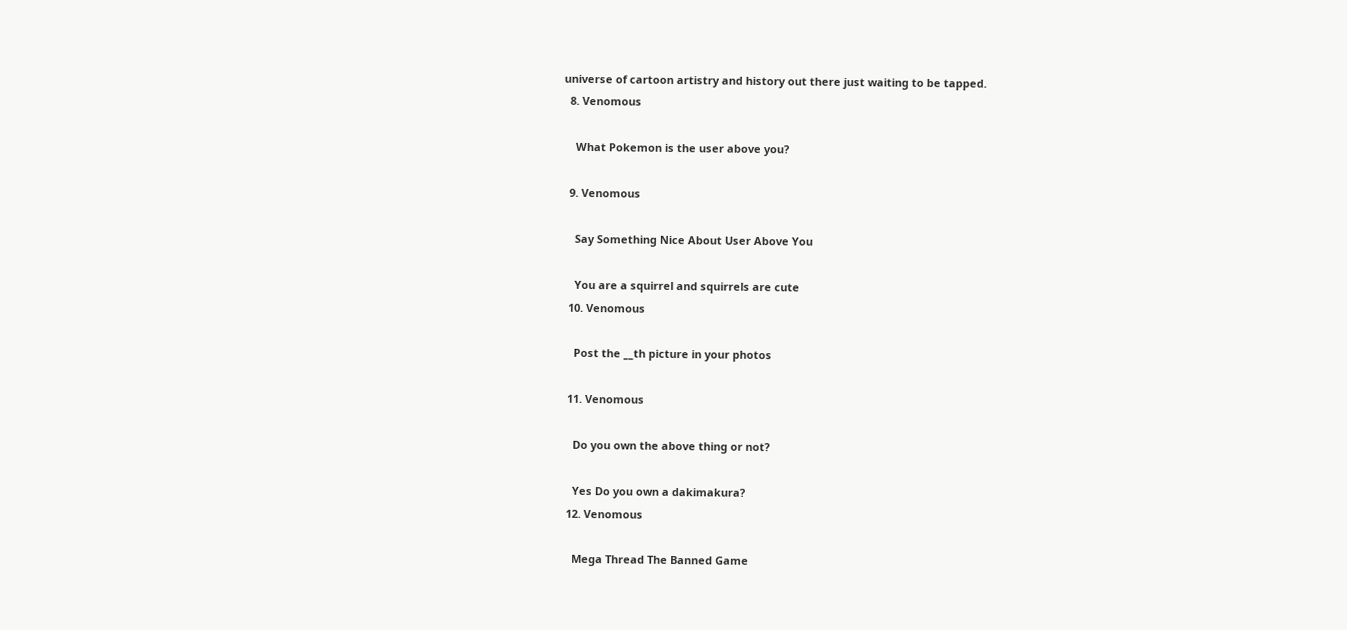universe of cartoon artistry and history out there just waiting to be tapped.
  8. Venomous

    What Pokemon is the user above you?

  9. Venomous

    Say Something Nice About User Above You

    You are a squirrel and squirrels are cute
  10. Venomous

    Post the __th picture in your photos

  11. Venomous

    Do you own the above thing or not?

    Yes Do you own a dakimakura?
  12. Venomous

    Mega Thread The Banned Game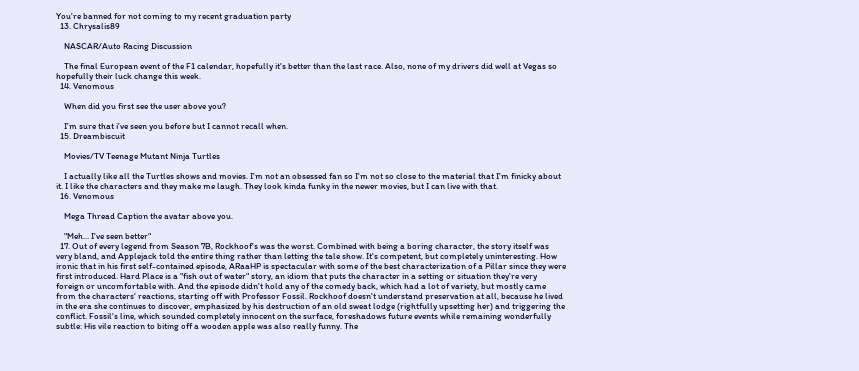You're banned for not coming to my recent graduation party
  13. Chrysalis89

    NASCAR/Auto Racing Discussion

    The final European event of the F1 calendar, hopefully it's better than the last race. Also, none of my drivers did well at Vegas so hopefully their luck change this week.
  14. Venomous

    When did you first see the user above you?

    I'm sure that i've seen you before but I cannot recall when.
  15. Dreambiscuit

    Movies/TV Teenage Mutant Ninja Turtles

    I actually like all the Turtles shows and movies. I'm not an obsessed fan so I'm not so close to the material that I'm finicky about it. I like the characters and they make me laugh. They look kinda funky in the newer movies, but I can live with that.
  16. Venomous

    Mega Thread Caption the avatar above you.

    "Meh... I've seen better"
  17. Out of every legend from Season 7B, Rockhoof's was the worst. Combined with being a boring character, the story itself was very bland, and Applejack told the entire thing rather than letting the tale show. It's competent, but completely uninteresting. How ironic that in his first self-contained episode, ARaaHP is spectacular with some of the best characterization of a Pillar since they were first introduced. Hard Place is a "fish out of water" story, an idiom that puts the character in a setting or situation they're very foreign or uncomfortable with. And the episode didn't hold any of the comedy back, which had a lot of variety, but mostly came from the characters' reactions, starting off with Professor Fossil. Rockhoof doesn't understand preservation at all, because he lived in the era she continues to discover, emphasized by his destruction of an old sweat lodge (rightfully upsetting her) and triggering the conflict. Fossil's line, which sounded completely innocent on the surface, foreshadows future events while remaining wonderfully subtle: His vile reaction to biting off a wooden apple was also really funny. The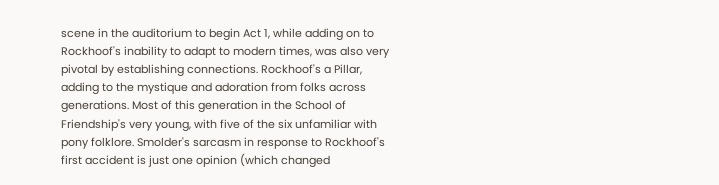scene in the auditorium to begin Act 1, while adding on to Rockhoof's inability to adapt to modern times, was also very pivotal by establishing connections. Rockhoof's a Pillar, adding to the mystique and adoration from folks across generations. Most of this generation in the School of Friendship's very young, with five of the six unfamiliar with pony folklore. Smolder's sarcasm in response to Rockhoof's first accident is just one opinion (which changed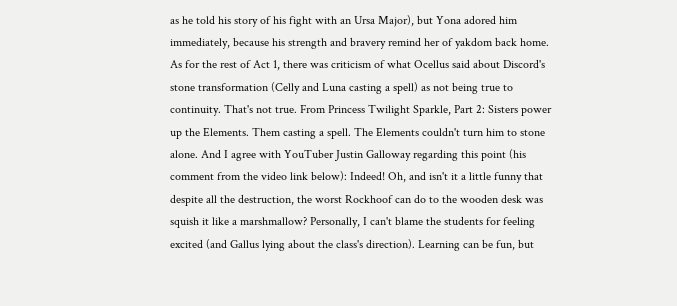as he told his story of his fight with an Ursa Major), but Yona adored him immediately, because his strength and bravery remind her of yakdom back home. As for the rest of Act 1, there was criticism of what Ocellus said about Discord's stone transformation (Celly and Luna casting a spell) as not being true to continuity. That's not true. From Princess Twilight Sparkle, Part 2: Sisters power up the Elements. Them casting a spell. The Elements couldn't turn him to stone alone. And I agree with YouTuber Justin Galloway regarding this point (his comment from the video link below): Indeed! Oh, and isn't it a little funny that despite all the destruction, the worst Rockhoof can do to the wooden desk was squish it like a marshmallow? Personally, I can't blame the students for feeling excited (and Gallus lying about the class's direction). Learning can be fun, but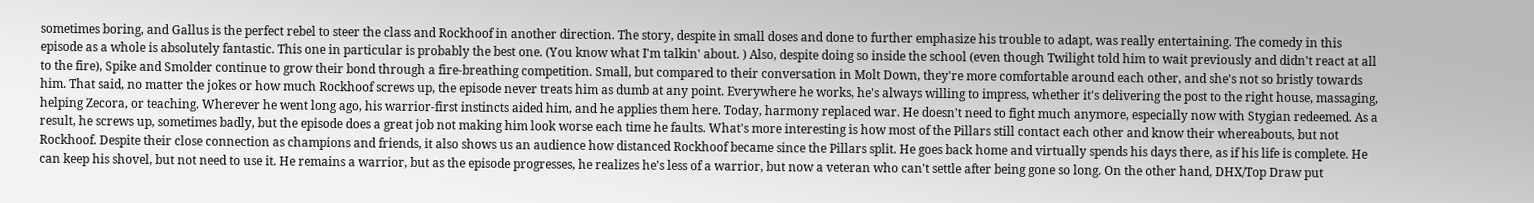sometimes boring, and Gallus is the perfect rebel to steer the class and Rockhoof in another direction. The story, despite in small doses and done to further emphasize his trouble to adapt, was really entertaining. The comedy in this episode as a whole is absolutely fantastic. This one in particular is probably the best one. (You know what I'm talkin' about. ) Also, despite doing so inside the school (even though Twilight told him to wait previously and didn't react at all to the fire), Spike and Smolder continue to grow their bond through a fire-breathing competition. Small, but compared to their conversation in Molt Down, they're more comfortable around each other, and she's not so bristly towards him. That said, no matter the jokes or how much Rockhoof screws up, the episode never treats him as dumb at any point. Everywhere he works, he's always willing to impress, whether it's delivering the post to the right house, massaging, helping Zecora, or teaching. Wherever he went long ago, his warrior-first instincts aided him, and he applies them here. Today, harmony replaced war. He doesn't need to fight much anymore, especially now with Stygian redeemed. As a result, he screws up, sometimes badly, but the episode does a great job not making him look worse each time he faults. What's more interesting is how most of the Pillars still contact each other and know their whereabouts, but not Rockhoof. Despite their close connection as champions and friends, it also shows us an audience how distanced Rockhoof became since the Pillars split. He goes back home and virtually spends his days there, as if his life is complete. He can keep his shovel, but not need to use it. He remains a warrior, but as the episode progresses, he realizes he's less of a warrior, but now a veteran who can't settle after being gone so long. On the other hand, DHX/Top Draw put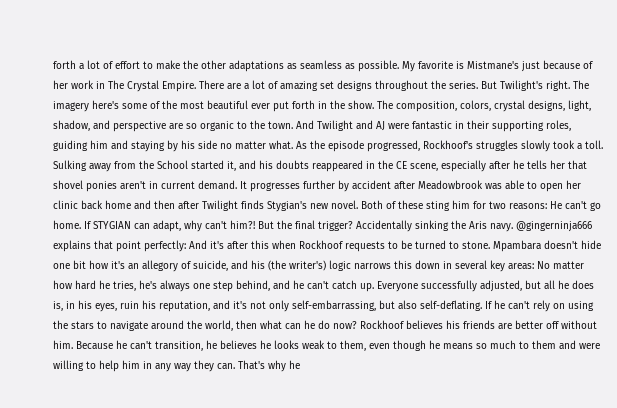forth a lot of effort to make the other adaptations as seamless as possible. My favorite is Mistmane's just because of her work in The Crystal Empire. There are a lot of amazing set designs throughout the series. But Twilight's right. The imagery here's some of the most beautiful ever put forth in the show. The composition, colors, crystal designs, light, shadow, and perspective are so organic to the town. And Twilight and AJ were fantastic in their supporting roles, guiding him and staying by his side no matter what. As the episode progressed, Rockhoof's struggles slowly took a toll. Sulking away from the School started it, and his doubts reappeared in the CE scene, especially after he tells her that shovel ponies aren't in current demand. It progresses further by accident after Meadowbrook was able to open her clinic back home and then after Twilight finds Stygian's new novel. Both of these sting him for two reasons: He can't go home. If STYGIAN can adapt, why can't him?! But the final trigger? Accidentally sinking the Aris navy. @gingerninja666 explains that point perfectly: And it's after this when Rockhoof requests to be turned to stone. Mpambara doesn't hide one bit how it's an allegory of suicide, and his (the writer's) logic narrows this down in several key areas: No matter how hard he tries, he's always one step behind, and he can't catch up. Everyone successfully adjusted, but all he does is, in his eyes, ruin his reputation, and it's not only self-embarrassing, but also self-deflating. If he can't rely on using the stars to navigate around the world, then what can he do now? Rockhoof believes his friends are better off without him. Because he can't transition, he believes he looks weak to them, even though he means so much to them and were willing to help him in any way they can. That's why he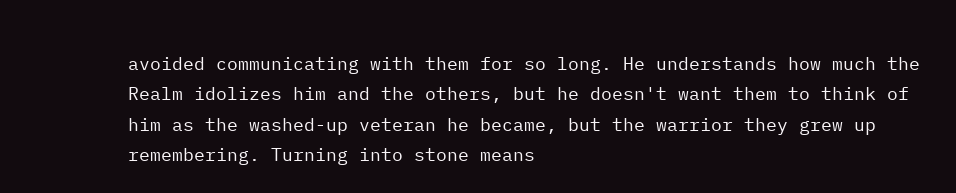avoided communicating with them for so long. He understands how much the Realm idolizes him and the others, but he doesn't want them to think of him as the washed-up veteran he became, but the warrior they grew up remembering. Turning into stone means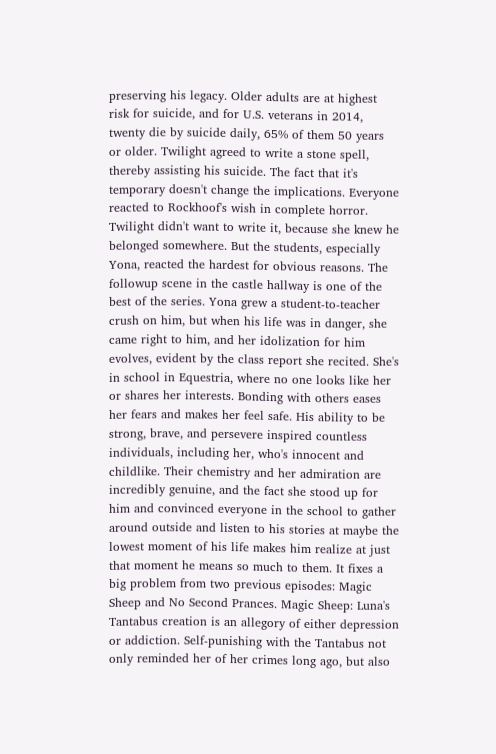preserving his legacy. Older adults are at highest risk for suicide, and for U.S. veterans in 2014, twenty die by suicide daily, 65% of them 50 years or older. Twilight agreed to write a stone spell, thereby assisting his suicide. The fact that it's temporary doesn't change the implications. Everyone reacted to Rockhoof's wish in complete horror. Twilight didn't want to write it, because she knew he belonged somewhere. But the students, especially Yona, reacted the hardest for obvious reasons. The followup scene in the castle hallway is one of the best of the series. Yona grew a student-to-teacher crush on him, but when his life was in danger, she came right to him, and her idolization for him evolves, evident by the class report she recited. She's in school in Equestria, where no one looks like her or shares her interests. Bonding with others eases her fears and makes her feel safe. His ability to be strong, brave, and persevere inspired countless individuals, including her, who's innocent and childlike. Their chemistry and her admiration are incredibly genuine, and the fact she stood up for him and convinced everyone in the school to gather around outside and listen to his stories at maybe the lowest moment of his life makes him realize at just that moment he means so much to them. It fixes a big problem from two previous episodes: Magic Sheep and No Second Prances. Magic Sheep: Luna's Tantabus creation is an allegory of either depression or addiction. Self-punishing with the Tantabus not only reminded her of her crimes long ago, but also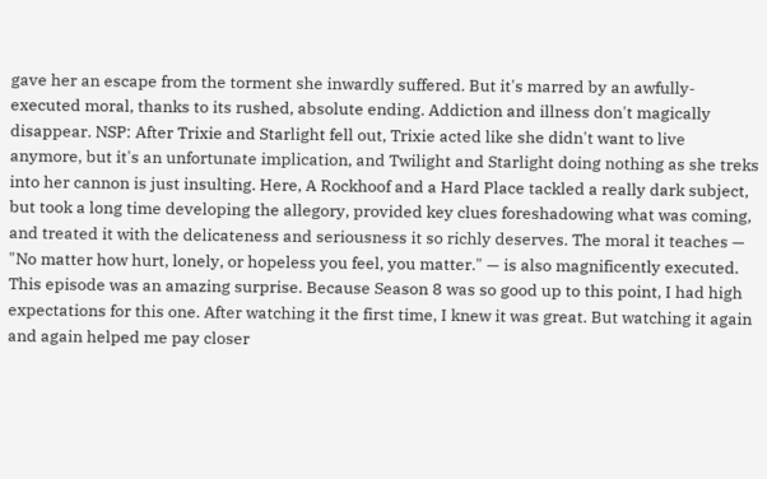gave her an escape from the torment she inwardly suffered. But it's marred by an awfully-executed moral, thanks to its rushed, absolute ending. Addiction and illness don't magically disappear. NSP: After Trixie and Starlight fell out, Trixie acted like she didn't want to live anymore, but it's an unfortunate implication, and Twilight and Starlight doing nothing as she treks into her cannon is just insulting. Here, A Rockhoof and a Hard Place tackled a really dark subject, but took a long time developing the allegory, provided key clues foreshadowing what was coming, and treated it with the delicateness and seriousness it so richly deserves. The moral it teaches — "No matter how hurt, lonely, or hopeless you feel, you matter." — is also magnificently executed. This episode was an amazing surprise. Because Season 8 was so good up to this point, I had high expectations for this one. After watching it the first time, I knew it was great. But watching it again and again helped me pay closer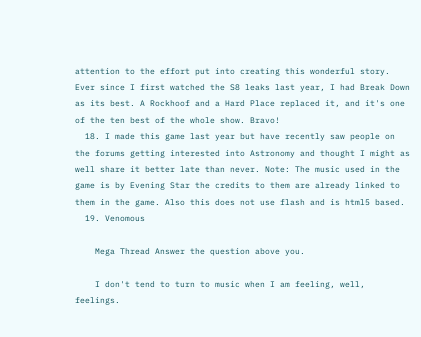attention to the effort put into creating this wonderful story. Ever since I first watched the S8 leaks last year, I had Break Down as its best. A Rockhoof and a Hard Place replaced it, and it's one of the ten best of the whole show. Bravo!
  18. I made this game last year but have recently saw people on the forums getting interested into Astronomy and thought I might as well share it better late than never. Note: The music used in the game is by Evening Star the credits to them are already linked to them in the game. Also this does not use flash and is html5 based.
  19. Venomous

    Mega Thread Answer the question above you.

    I don't tend to turn to music when I am feeling, well, feelings.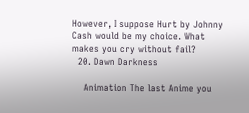However, I suppose Hurt by Johnny Cash would be my choice. What makes you cry without fail?
  20. Dawn Darkness

    Animation The last Anime you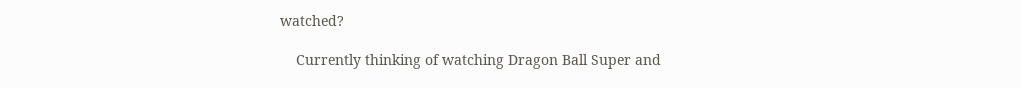watched?

    Currently thinking of watching Dragon Ball Super and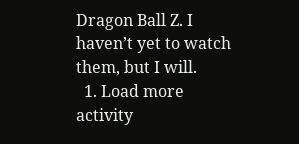Dragon Ball Z. I haven’t yet to watch them, but I will.
  1. Load more activity